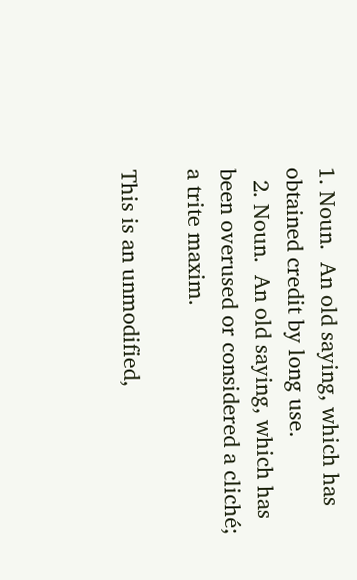1. Noun.  An old saying, which has obtained credit by long use.
  2. Noun.  An old saying, which has been overused or considered a cliché; a trite maxim.

This is an unmodified,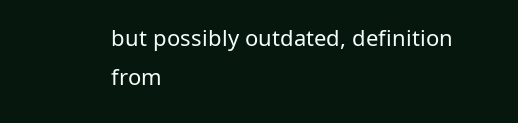but possibly outdated, definition from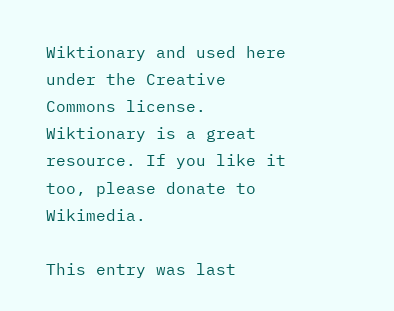Wiktionary and used here under the Creative Commons license. Wiktionary is a great resource. If you like it too, please donate to Wikimedia.

This entry was last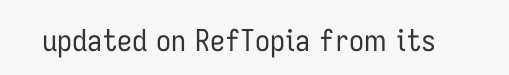updated on RefTopia from its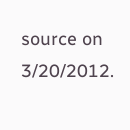source on 3/20/2012.